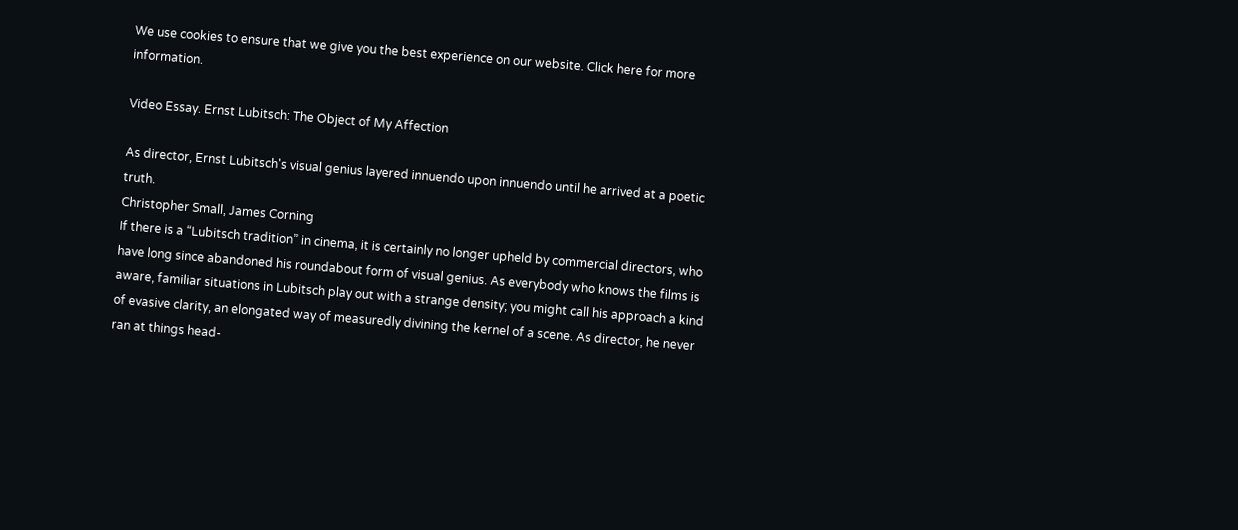We use cookies to ensure that we give you the best experience on our website. Click here for more information.

Video Essay. Ernst Lubitsch: The Object of My Affection

As director, Ernst Lubitsch's visual genius layered innuendo upon innuendo until he arrived at a poetic truth.
Christopher Small, James Corning
If there is a “Lubitsch tradition” in cinema, it is certainly no longer upheld by commercial directors, who have long since abandoned his roundabout form of visual genius. As everybody who knows the films is aware, familiar situations in Lubitsch play out with a strange density; you might call his approach a kind of evasive clarity, an elongated way of measuredly divining the kernel of a scene. As director, he never ran at things head-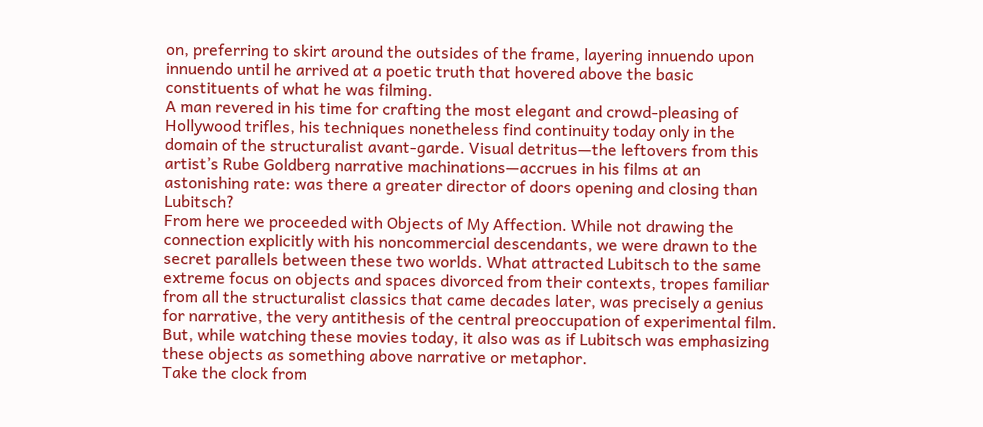on, preferring to skirt around the outsides of the frame, layering innuendo upon innuendo until he arrived at a poetic truth that hovered above the basic constituents of what he was filming.
A man revered in his time for crafting the most elegant and crowd-pleasing of Hollywood trifles, his techniques nonetheless find continuity today only in the domain of the structuralist avant-garde. Visual detritus—the leftovers from this artist’s Rube Goldberg narrative machinations—accrues in his films at an astonishing rate: was there a greater director of doors opening and closing than Lubitsch?
From here we proceeded with Objects of My Affection. While not drawing the connection explicitly with his noncommercial descendants, we were drawn to the secret parallels between these two worlds. What attracted Lubitsch to the same extreme focus on objects and spaces divorced from their contexts, tropes familiar from all the structuralist classics that came decades later, was precisely a genius for narrative, the very antithesis of the central preoccupation of experimental film. But, while watching these movies today, it also was as if Lubitsch was emphasizing these objects as something above narrative or metaphor.
Take the clock from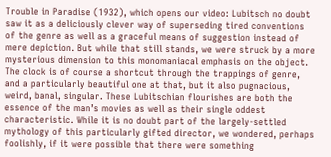Trouble in Paradise (1932), which opens our video: Lubitsch no doubt saw it as a deliciously clever way of superseding tired conventions of the genre as well as a graceful means of suggestion instead of mere depiction. But while that still stands, we were struck by a more mysterious dimension to this monomaniacal emphasis on the object. The clock is of course a shortcut through the trappings of genre, and a particularly beautiful one at that, but it also pugnacious, weird, banal, singular. These Lubitschian flourishes are both the essence of the man’s movies as well as their single oddest characteristic. While it is no doubt part of the largely-settled mythology of this particularly gifted director, we wondered, perhaps foolishly, if it were possible that there were something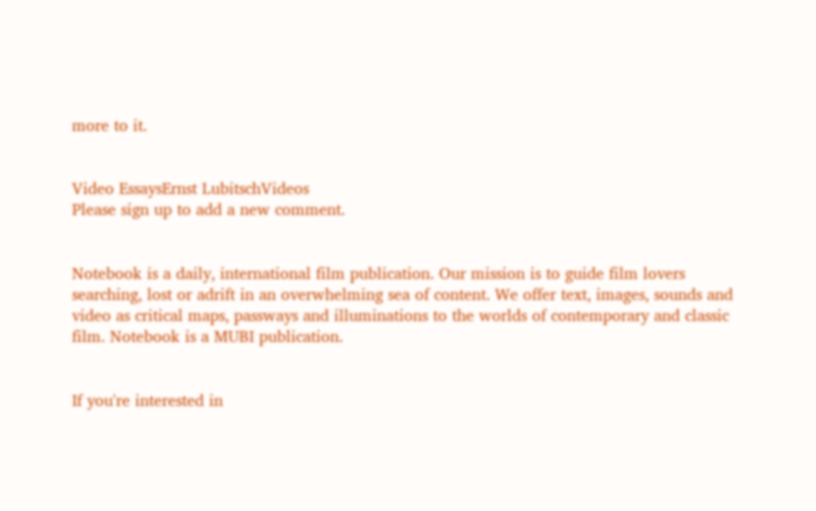more to it.


Video EssaysErnst LubitschVideos
Please sign up to add a new comment.


Notebook is a daily, international film publication. Our mission is to guide film lovers searching, lost or adrift in an overwhelming sea of content. We offer text, images, sounds and video as critical maps, passways and illuminations to the worlds of contemporary and classic film. Notebook is a MUBI publication.


If you're interested in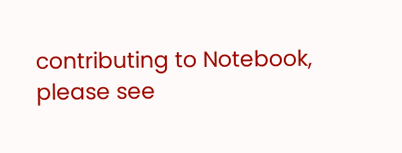contributing to Notebook, please see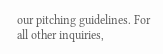our pitching guidelines. For all other inquiries,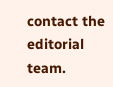contact the editorial team.